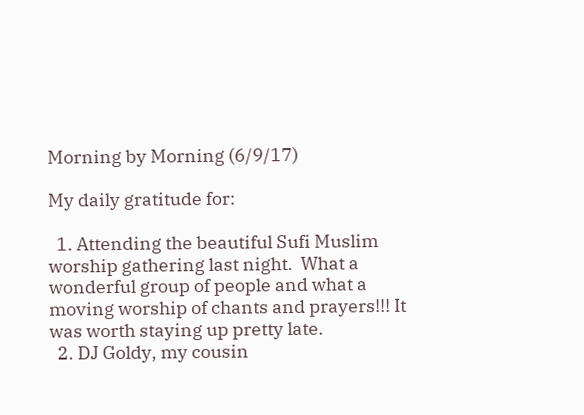Morning by Morning (6/9/17)

My daily gratitude for:

  1. Attending the beautiful Sufi Muslim worship gathering last night.  What a wonderful group of people and what a moving worship of chants and prayers!!! It was worth staying up pretty late.
  2. DJ Goldy, my cousin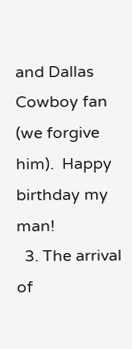and Dallas Cowboy fan (we forgive him).  Happy birthday my man!
  3. The arrival of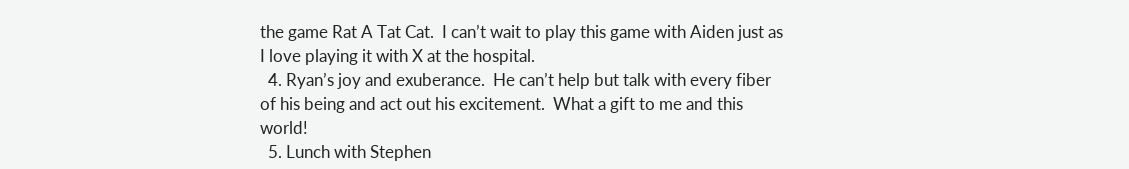the game Rat A Tat Cat.  I can’t wait to play this game with Aiden just as I love playing it with X at the hospital.
  4. Ryan’s joy and exuberance.  He can’t help but talk with every fiber of his being and act out his excitement.  What a gift to me and this world!
  5. Lunch with Stephen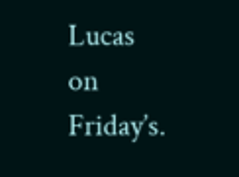Lucas on Friday’s.